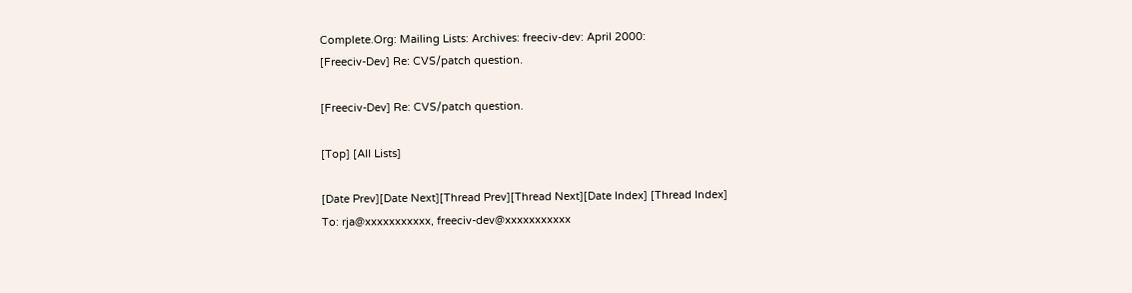Complete.Org: Mailing Lists: Archives: freeciv-dev: April 2000:
[Freeciv-Dev] Re: CVS/patch question.

[Freeciv-Dev] Re: CVS/patch question.

[Top] [All Lists]

[Date Prev][Date Next][Thread Prev][Thread Next][Date Index] [Thread Index]
To: rja@xxxxxxxxxxx, freeciv-dev@xxxxxxxxxxx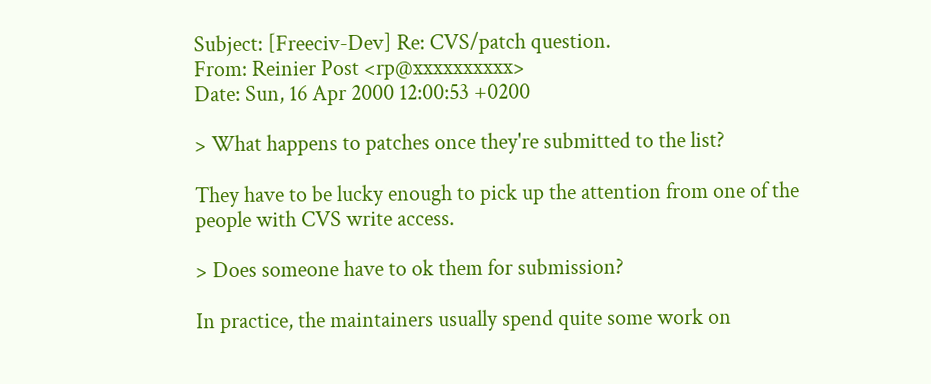Subject: [Freeciv-Dev] Re: CVS/patch question.
From: Reinier Post <rp@xxxxxxxxxx>
Date: Sun, 16 Apr 2000 12:00:53 +0200

> What happens to patches once they're submitted to the list?

They have to be lucky enough to pick up the attention from one of the
people with CVS write access.

> Does someone have to ok them for submission?

In practice, the maintainers usually spend quite some work on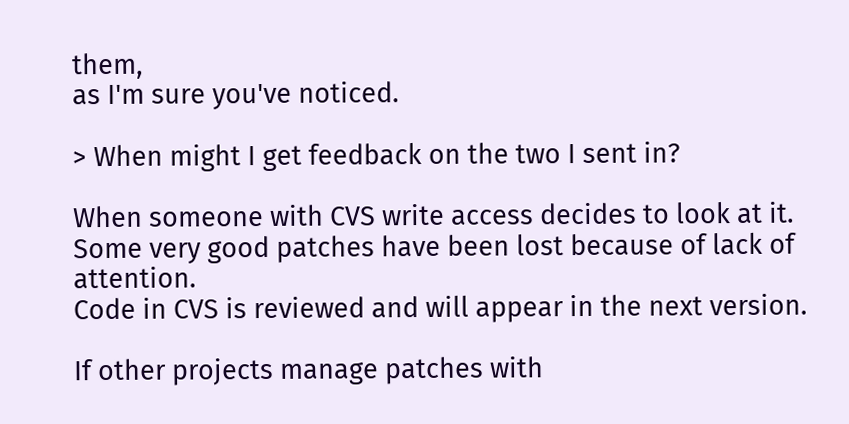them,
as I'm sure you've noticed.

> When might I get feedback on the two I sent in?

When someone with CVS write access decides to look at it.
Some very good patches have been lost because of lack of attention.
Code in CVS is reviewed and will appear in the next version.

If other projects manage patches with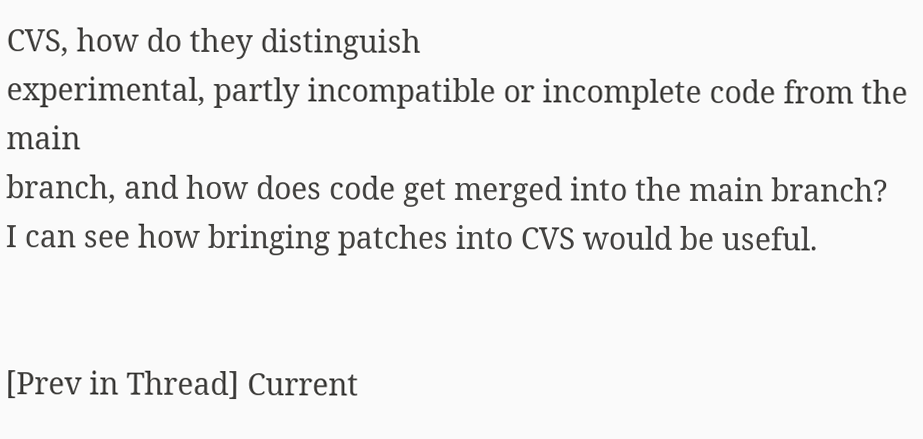CVS, how do they distinguish
experimental, partly incompatible or incomplete code from the main
branch, and how does code get merged into the main branch?
I can see how bringing patches into CVS would be useful.


[Prev in Thread] Current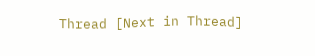Thread [Next in Thread]